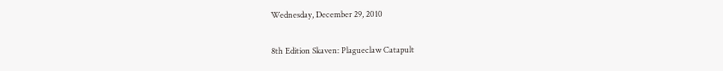Wednesday, December 29, 2010

8th Edition Skaven: Plagueclaw Catapult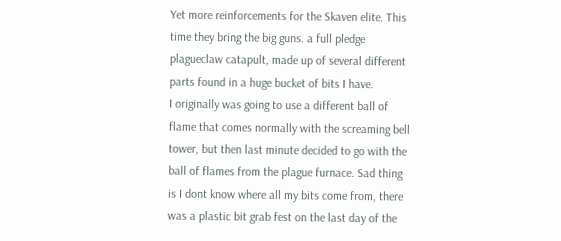Yet more reinforcements for the Skaven elite. This time they bring the big guns. a full pledge plagueclaw catapult, made up of several different parts found in a huge bucket of bits I have.
I originally was going to use a different ball of flame that comes normally with the screaming bell tower, but then last minute decided to go with the ball of flames from the plague furnace. Sad thing is I dont know where all my bits come from, there was a plastic bit grab fest on the last day of the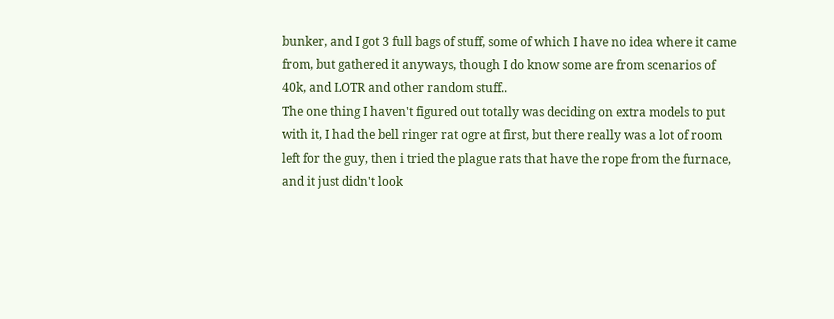bunker, and I got 3 full bags of stuff, some of which I have no idea where it came from, but gathered it anyways, though I do know some are from scenarios of 40k, and LOTR and other random stuff..
The one thing I haven't figured out totally was deciding on extra models to put with it, I had the bell ringer rat ogre at first, but there really was a lot of room left for the guy, then i tried the plague rats that have the rope from the furnace, and it just didn't look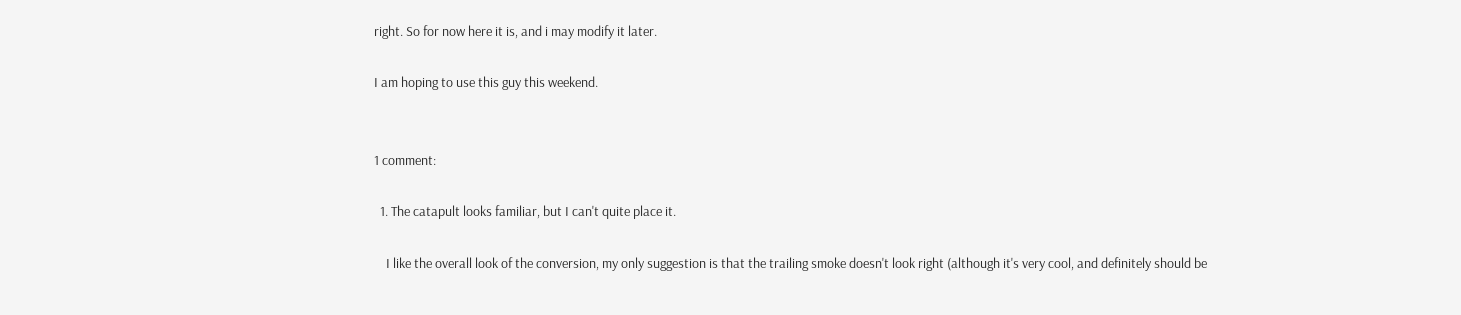right. So for now here it is, and i may modify it later.

I am hoping to use this guy this weekend.


1 comment:

  1. The catapult looks familiar, but I can't quite place it.

    I like the overall look of the conversion, my only suggestion is that the trailing smoke doesn't look right (although it's very cool, and definitely should be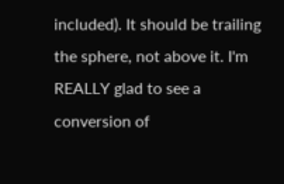included). It should be trailing the sphere, not above it. I'm REALLY glad to see a conversion of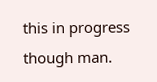this in progress though man.